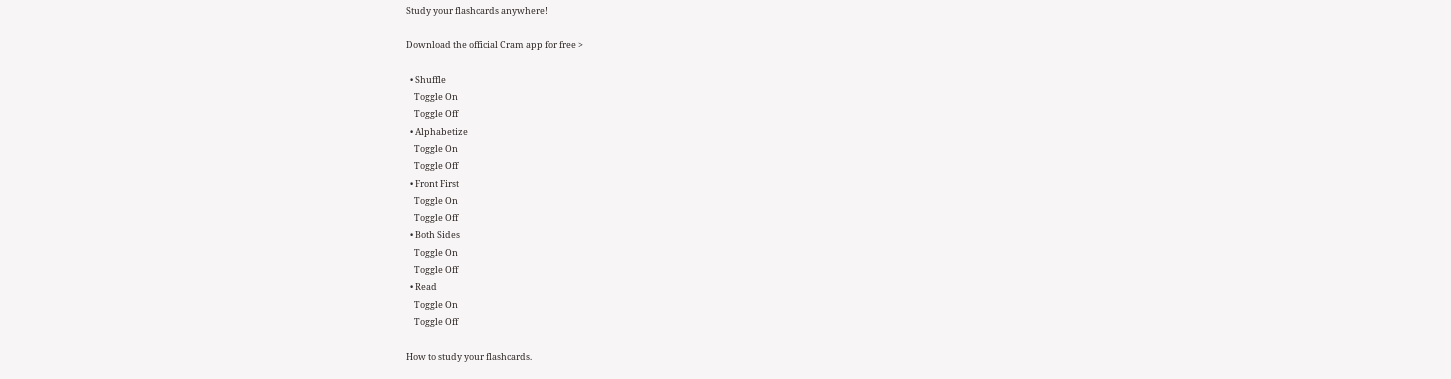Study your flashcards anywhere!

Download the official Cram app for free >

  • Shuffle
    Toggle On
    Toggle Off
  • Alphabetize
    Toggle On
    Toggle Off
  • Front First
    Toggle On
    Toggle Off
  • Both Sides
    Toggle On
    Toggle Off
  • Read
    Toggle On
    Toggle Off

How to study your flashcards.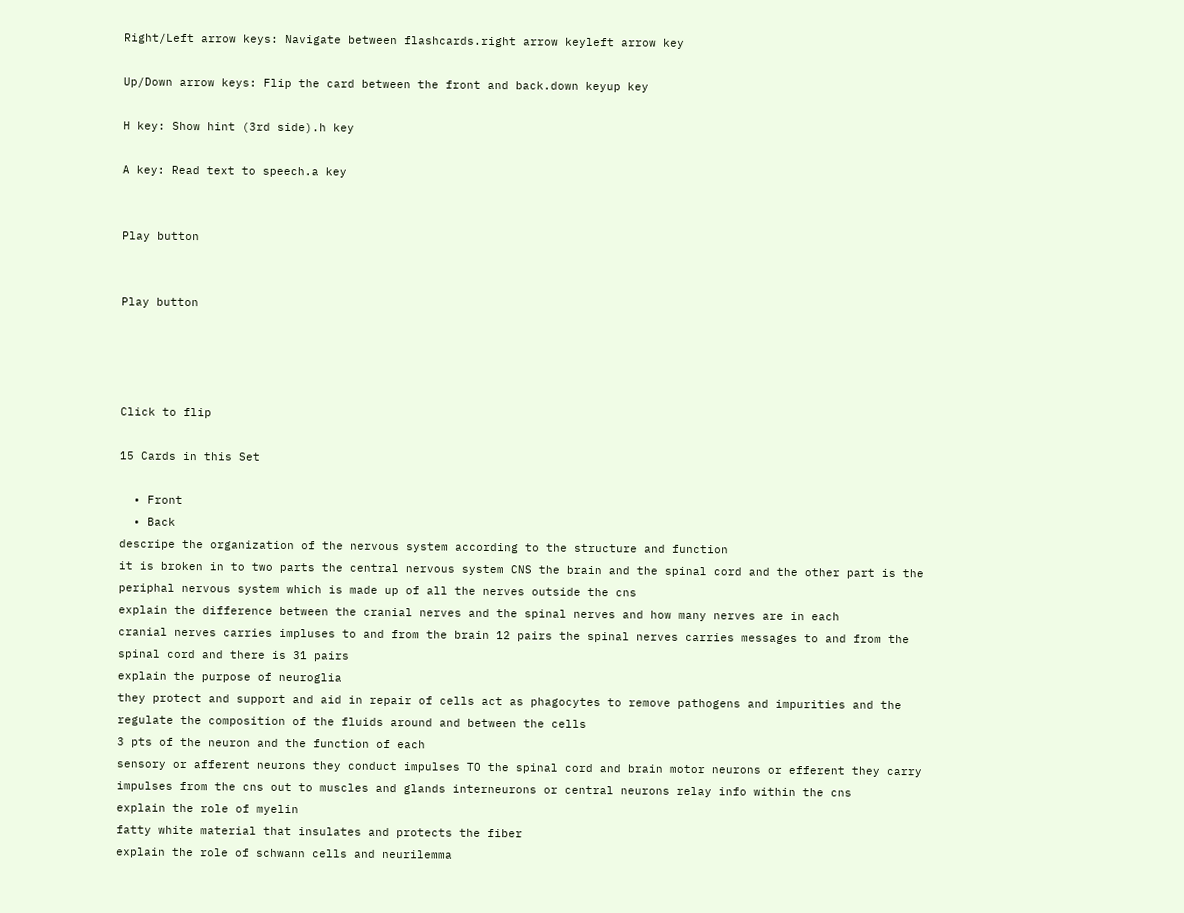Right/Left arrow keys: Navigate between flashcards.right arrow keyleft arrow key

Up/Down arrow keys: Flip the card between the front and back.down keyup key

H key: Show hint (3rd side).h key

A key: Read text to speech.a key


Play button


Play button




Click to flip

15 Cards in this Set

  • Front
  • Back
descripe the organization of the nervous system according to the structure and function
it is broken in to two parts the central nervous system CNS the brain and the spinal cord and the other part is the periphal nervous system which is made up of all the nerves outside the cns
explain the difference between the cranial nerves and the spinal nerves and how many nerves are in each
cranial nerves carries impluses to and from the brain 12 pairs the spinal nerves carries messages to and from the spinal cord and there is 31 pairs
explain the purpose of neuroglia
they protect and support and aid in repair of cells act as phagocytes to remove pathogens and impurities and the regulate the composition of the fluids around and between the cells
3 pts of the neuron and the function of each
sensory or afferent neurons they conduct impulses TO the spinal cord and brain motor neurons or efferent they carry impulses from the cns out to muscles and glands interneurons or central neurons relay info within the cns
explain the role of myelin
fatty white material that insulates and protects the fiber
explain the role of schwann cells and neurilemma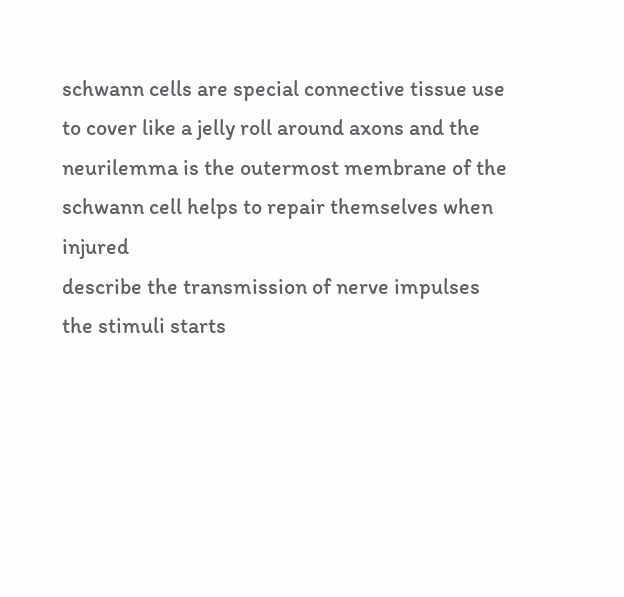schwann cells are special connective tissue use to cover like a jelly roll around axons and the neurilemma is the outermost membrane of the schwann cell helps to repair themselves when injured
describe the transmission of nerve impulses
the stimuli starts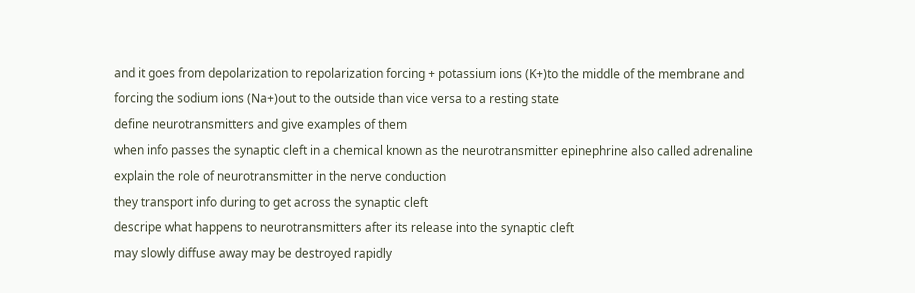and it goes from depolarization to repolarization forcing + potassium ions (K+)to the middle of the membrane and forcing the sodium ions (Na+)out to the outside than vice versa to a resting state
define neurotransmitters and give examples of them
when info passes the synaptic cleft in a chemical known as the neurotransmitter epinephrine also called adrenaline
explain the role of neurotransmitter in the nerve conduction
they transport info during to get across the synaptic cleft
descripe what happens to neurotransmitters after its release into the synaptic cleft
may slowly diffuse away may be destroyed rapidly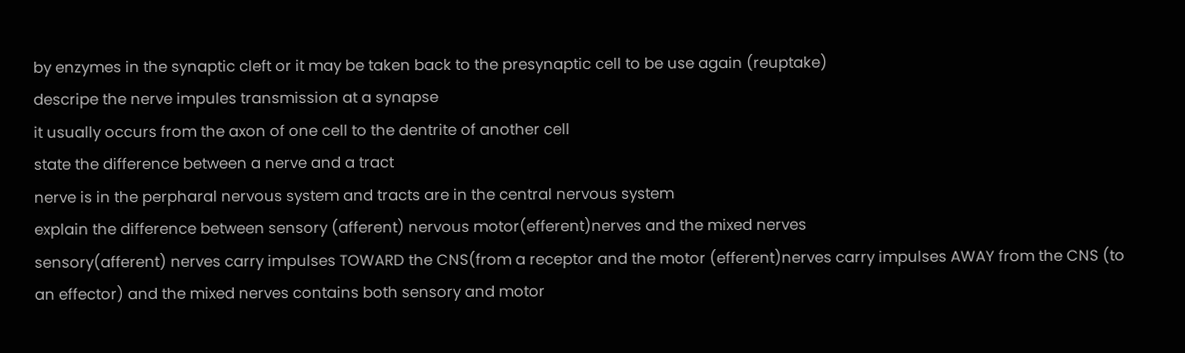by enzymes in the synaptic cleft or it may be taken back to the presynaptic cell to be use again (reuptake)
descripe the nerve impules transmission at a synapse
it usually occurs from the axon of one cell to the dentrite of another cell
state the difference between a nerve and a tract
nerve is in the perpharal nervous system and tracts are in the central nervous system
explain the difference between sensory (afferent) nervous motor(efferent)nerves and the mixed nerves
sensory(afferent) nerves carry impulses TOWARD the CNS(from a receptor and the motor (efferent)nerves carry impulses AWAY from the CNS (to an effector) and the mixed nerves contains both sensory and motor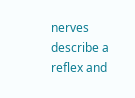nerves
describe a reflex and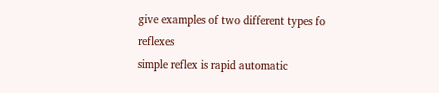give examples of two different types fo reflexes
simple reflex is rapid automatic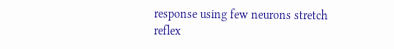response using few neurons stretch reflex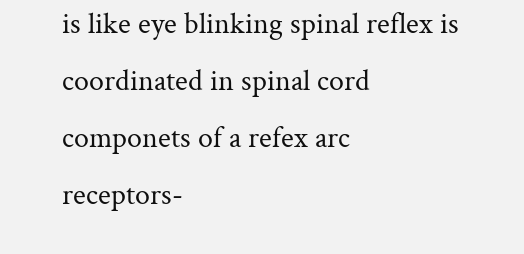is like eye blinking spinal reflex is coordinated in spinal cord
componets of a refex arc
receptors-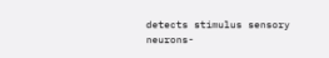detects stimulus sensory neurons-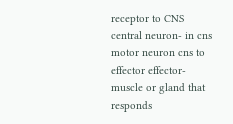receptor to CNS central neuron- in cns motor neuron cns to effector effector- muscle or gland that responds